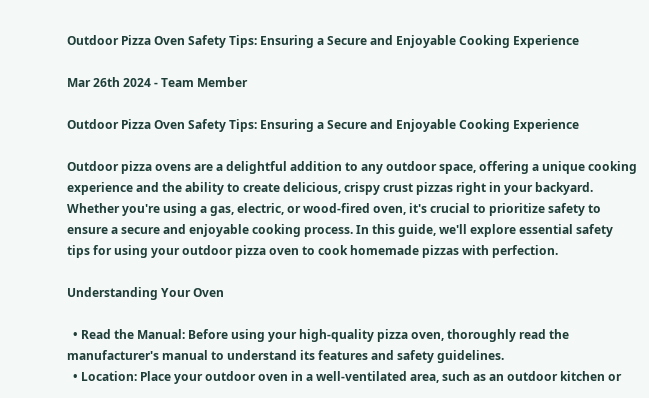Outdoor Pizza Oven Safety Tips: Ensuring a Secure and Enjoyable Cooking Experience

Mar 26th 2024 - Team Member

Outdoor Pizza Oven Safety Tips: Ensuring a Secure and Enjoyable Cooking Experience

Outdoor pizza ovens are a delightful addition to any outdoor space, offering a unique cooking experience and the ability to create delicious, crispy crust pizzas right in your backyard. Whether you're using a gas, electric, or wood-fired oven, it's crucial to prioritize safety to ensure a secure and enjoyable cooking process. In this guide, we'll explore essential safety tips for using your outdoor pizza oven to cook homemade pizzas with perfection.

Understanding Your Oven

  • Read the Manual: Before using your high-quality pizza oven, thoroughly read the manufacturer's manual to understand its features and safety guidelines.
  • Location: Place your outdoor oven in a well-ventilated area, such as an outdoor kitchen or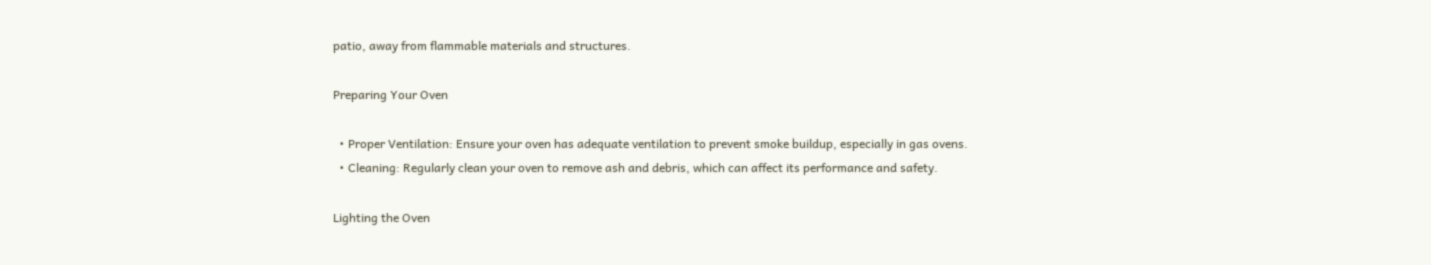patio, away from flammable materials and structures.

Preparing Your Oven

  • Proper Ventilation: Ensure your oven has adequate ventilation to prevent smoke buildup, especially in gas ovens.
  • Cleaning: Regularly clean your oven to remove ash and debris, which can affect its performance and safety.

Lighting the Oven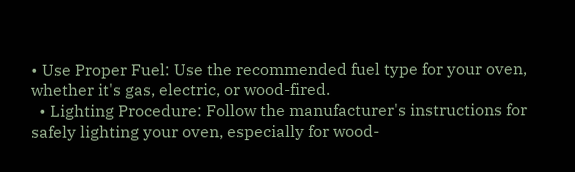• Use Proper Fuel: Use the recommended fuel type for your oven, whether it's gas, electric, or wood-fired.
  • Lighting Procedure: Follow the manufacturer's instructions for safely lighting your oven, especially for wood-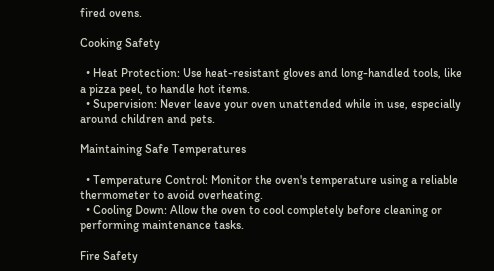fired ovens.

Cooking Safety

  • Heat Protection: Use heat-resistant gloves and long-handled tools, like a pizza peel, to handle hot items.
  • Supervision: Never leave your oven unattended while in use, especially around children and pets.

Maintaining Safe Temperatures

  • Temperature Control: Monitor the oven's temperature using a reliable thermometer to avoid overheating.
  • Cooling Down: Allow the oven to cool completely before cleaning or performing maintenance tasks.

Fire Safety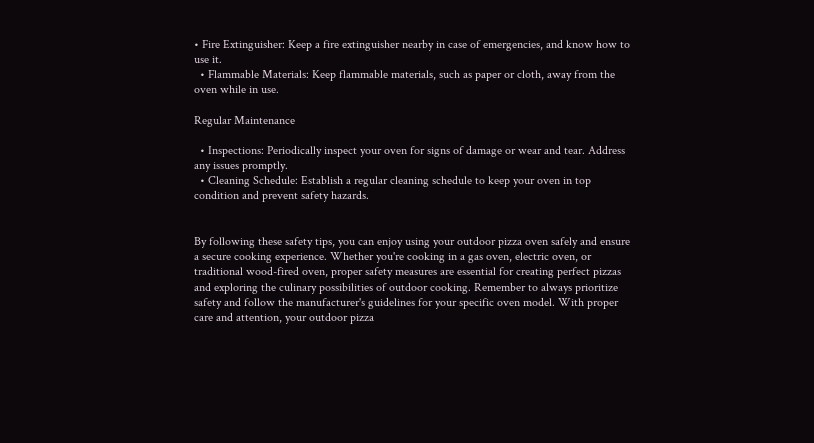• Fire Extinguisher: Keep a fire extinguisher nearby in case of emergencies, and know how to use it.
  • Flammable Materials: Keep flammable materials, such as paper or cloth, away from the oven while in use.

Regular Maintenance

  • Inspections: Periodically inspect your oven for signs of damage or wear and tear. Address any issues promptly.
  • Cleaning Schedule: Establish a regular cleaning schedule to keep your oven in top condition and prevent safety hazards.


By following these safety tips, you can enjoy using your outdoor pizza oven safely and ensure a secure cooking experience. Whether you're cooking in a gas oven, electric oven, or traditional wood-fired oven, proper safety measures are essential for creating perfect pizzas and exploring the culinary possibilities of outdoor cooking. Remember to always prioritize safety and follow the manufacturer's guidelines for your specific oven model. With proper care and attention, your outdoor pizza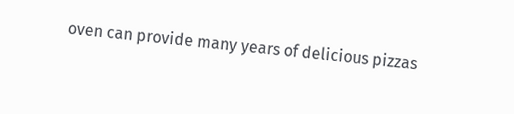oven can provide many years of delicious pizzas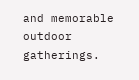and memorable outdoor gatherings.